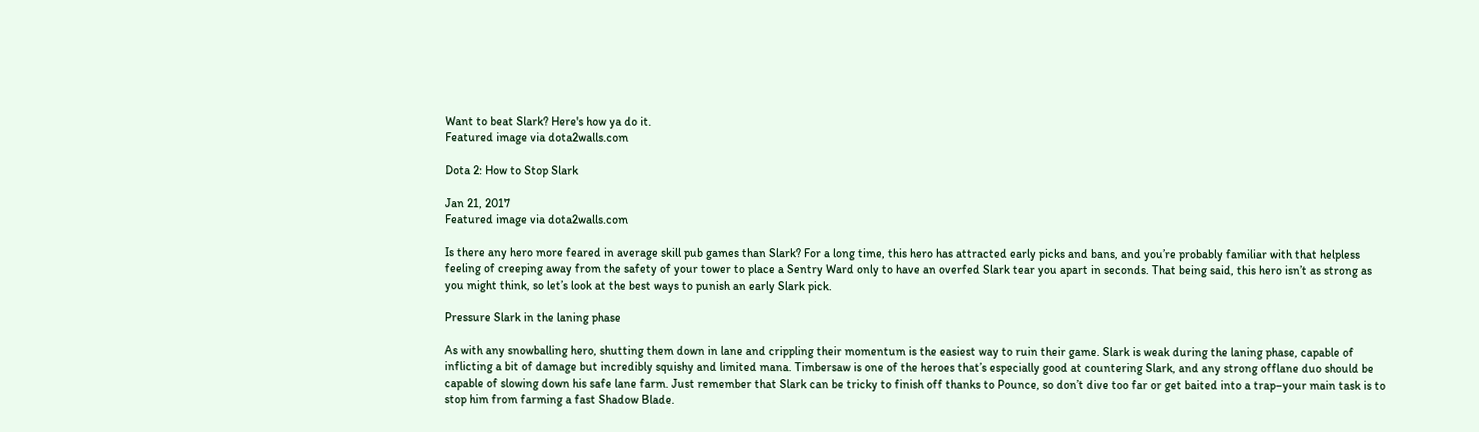Want to beat Slark? Here's how ya do it.
Featured image via dota2walls.com

Dota 2: How to Stop Slark

Jan 21, 2017
Featured image via dota2walls.com

Is there any hero more feared in average skill pub games than Slark? For a long time, this hero has attracted early picks and bans, and you’re probably familiar with that helpless feeling of creeping away from the safety of your tower to place a Sentry Ward only to have an overfed Slark tear you apart in seconds. That being said, this hero isn’t as strong as you might think, so let’s look at the best ways to punish an early Slark pick.

Pressure Slark in the laning phase

As with any snowballing hero, shutting them down in lane and crippling their momentum is the easiest way to ruin their game. Slark is weak during the laning phase, capable of inflicting a bit of damage but incredibly squishy and limited mana. Timbersaw is one of the heroes that’s especially good at countering Slark, and any strong offlane duo should be capable of slowing down his safe lane farm. Just remember that Slark can be tricky to finish off thanks to Pounce, so don’t dive too far or get baited into a trap–your main task is to stop him from farming a fast Shadow Blade.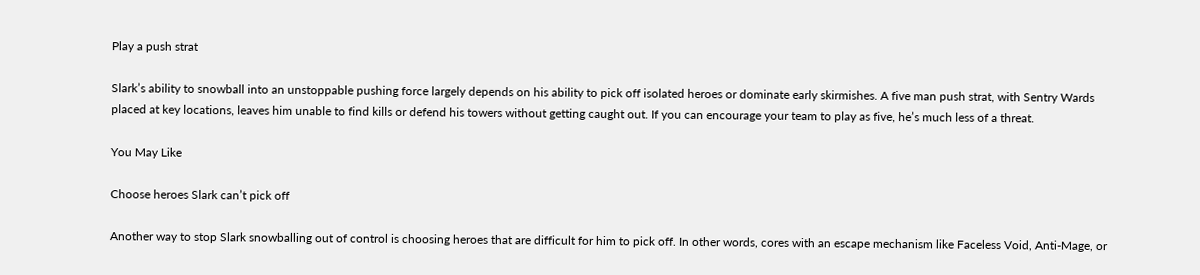Play a push strat

Slark’s ability to snowball into an unstoppable pushing force largely depends on his ability to pick off isolated heroes or dominate early skirmishes. A five man push strat, with Sentry Wards placed at key locations, leaves him unable to find kills or defend his towers without getting caught out. If you can encourage your team to play as five, he’s much less of a threat.

You May Like

Choose heroes Slark can’t pick off

Another way to stop Slark snowballing out of control is choosing heroes that are difficult for him to pick off. In other words, cores with an escape mechanism like Faceless Void, Anti-Mage, or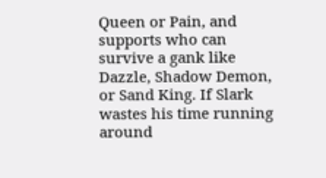Queen or Pain, and supports who can survive a gank like Dazzle, Shadow Demon, or Sand King. If Slark wastes his time running around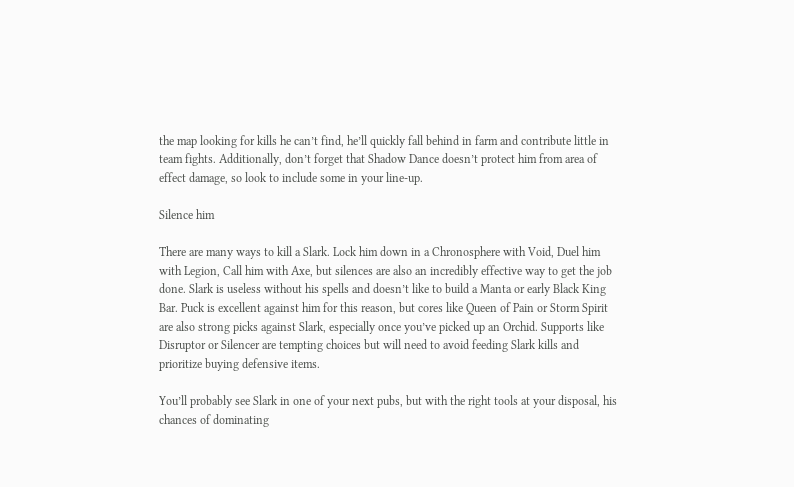the map looking for kills he can’t find, he’ll quickly fall behind in farm and contribute little in team fights. Additionally, don’t forget that Shadow Dance doesn’t protect him from area of effect damage, so look to include some in your line-up.

Silence him

There are many ways to kill a Slark. Lock him down in a Chronosphere with Void, Duel him with Legion, Call him with Axe, but silences are also an incredibly effective way to get the job done. Slark is useless without his spells and doesn’t like to build a Manta or early Black King Bar. Puck is excellent against him for this reason, but cores like Queen of Pain or Storm Spirit are also strong picks against Slark, especially once you’ve picked up an Orchid. Supports like Disruptor or Silencer are tempting choices but will need to avoid feeding Slark kills and prioritize buying defensive items.

You’ll probably see Slark in one of your next pubs, but with the right tools at your disposal, his chances of dominating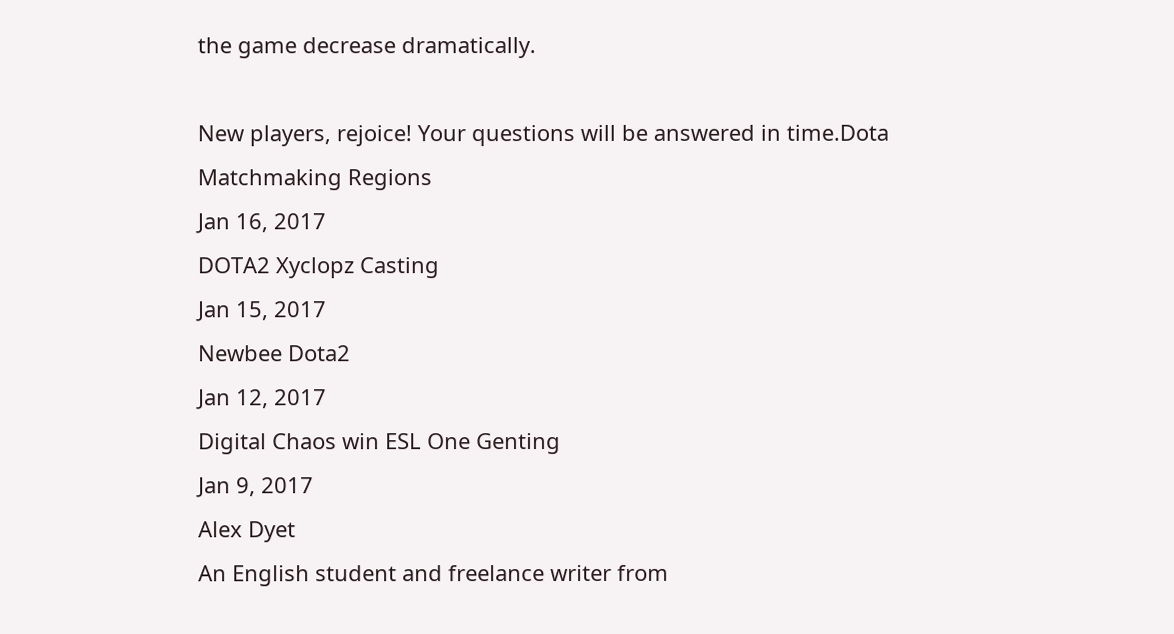the game decrease dramatically.

New players, rejoice! Your questions will be answered in time.Dota Matchmaking Regions
Jan 16, 2017
DOTA2 Xyclopz Casting
Jan 15, 2017
Newbee Dota2
Jan 12, 2017
Digital Chaos win ESL One Genting
Jan 9, 2017
Alex Dyet
An English student and freelance writer from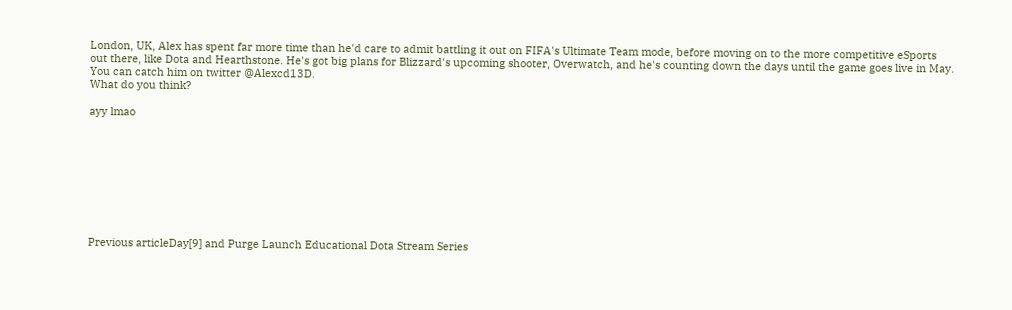London, UK, Alex has spent far more time than he'd care to admit battling it out on FIFA's Ultimate Team mode, before moving on to the more competitive eSports out there, like Dota and Hearthstone. He's got big plans for Blizzard's upcoming shooter, Overwatch, and he's counting down the days until the game goes live in May. You can catch him on twitter @Alexcd13D.
What do you think?

ayy lmao









Previous articleDay[9] and Purge Launch Educational Dota Stream Series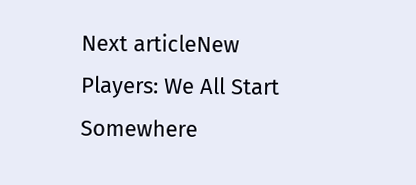Next articleNew Players: We All Start Somewhere